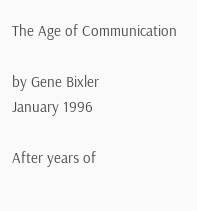The Age of Communication

by Gene Bixler
January 1996

After years of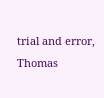trial and error, Thomas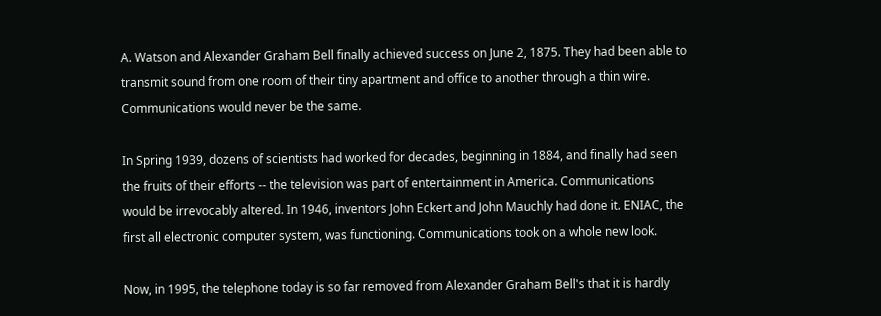A. Watson and Alexander Graham Bell finally achieved success on June 2, 1875. They had been able to transmit sound from one room of their tiny apartment and office to another through a thin wire. Communications would never be the same.

In Spring 1939, dozens of scientists had worked for decades, beginning in 1884, and finally had seen the fruits of their efforts -- the television was part of entertainment in America. Communications would be irrevocably altered. In 1946, inventors John Eckert and John Mauchly had done it. ENIAC, the first all electronic computer system, was functioning. Communications took on a whole new look.

Now, in 1995, the telephone today is so far removed from Alexander Graham Bell's that it is hardly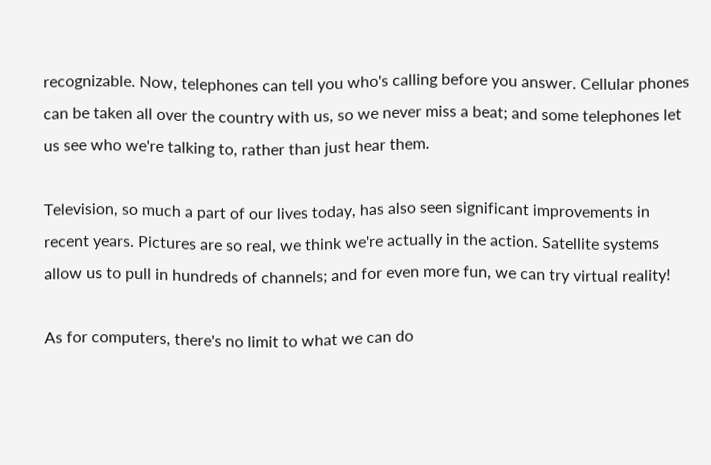recognizable. Now, telephones can tell you who's calling before you answer. Cellular phones can be taken all over the country with us, so we never miss a beat; and some telephones let us see who we're talking to, rather than just hear them.

Television, so much a part of our lives today, has also seen significant improvements in recent years. Pictures are so real, we think we're actually in the action. Satellite systems allow us to pull in hundreds of channels; and for even more fun, we can try virtual reality!

As for computers, there's no limit to what we can do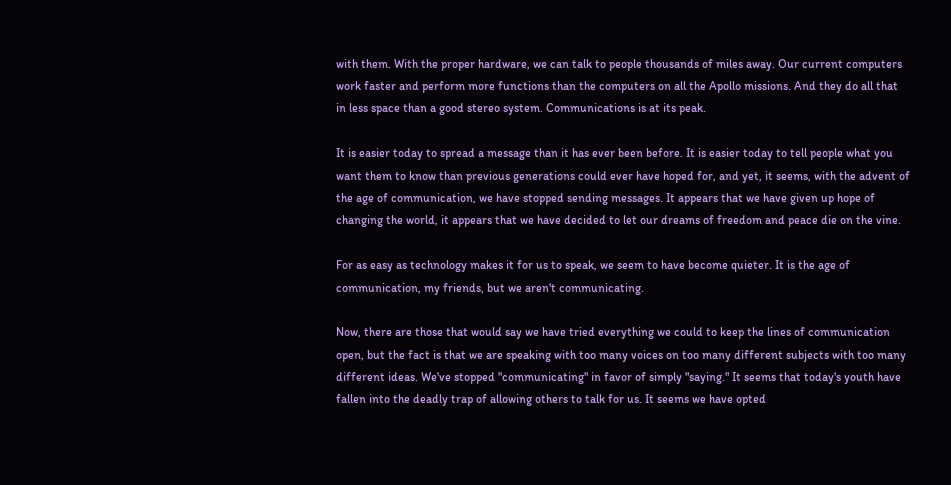with them. With the proper hardware, we can talk to people thousands of miles away. Our current computers work faster and perform more functions than the computers on all the Apollo missions. And they do all that in less space than a good stereo system. Communications is at its peak.

It is easier today to spread a message than it has ever been before. It is easier today to tell people what you want them to know than previous generations could ever have hoped for, and yet, it seems, with the advent of the age of communication, we have stopped sending messages. It appears that we have given up hope of changing the world, it appears that we have decided to let our dreams of freedom and peace die on the vine.

For as easy as technology makes it for us to speak, we seem to have become quieter. It is the age of communication, my friends, but we aren't communicating.

Now, there are those that would say we have tried everything we could to keep the lines of communication open, but the fact is that we are speaking with too many voices on too many different subjects with too many different ideas. We've stopped "communicating" in favor of simply "saying." It seems that today's youth have fallen into the deadly trap of allowing others to talk for us. It seems we have opted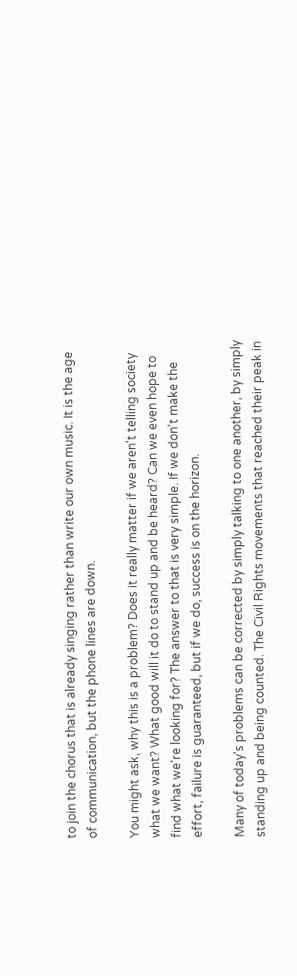to join the chorus that is already singing rather than write our own music. It is the age of communication, but the phone lines are down.

You might ask, why this is a problem? Does it really matter if we aren't telling society what we want? What good will it do to stand up and be heard? Can we even hope to find what we're looking for? The answer to that is very simple. If we don't make the effort, failure is guaranteed, but if we do, success is on the horizon.

Many of today's problems can be corrected by simply talking to one another, by simply standing up and being counted. The Civil Rights movements that reached their peak in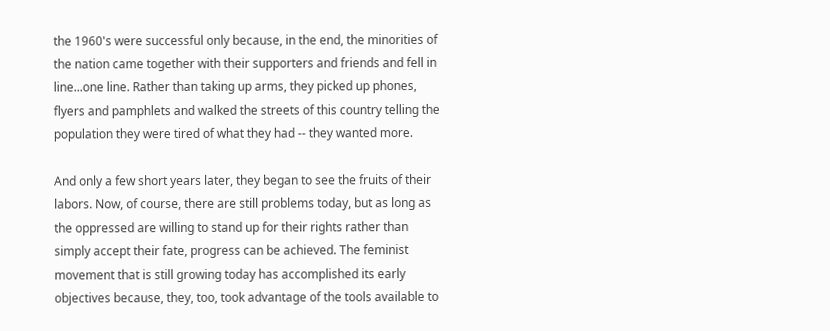the 1960's were successful only because, in the end, the minorities of the nation came together with their supporters and friends and fell in line...one line. Rather than taking up arms, they picked up phones, flyers and pamphlets and walked the streets of this country telling the population they were tired of what they had -- they wanted more.

And only a few short years later, they began to see the fruits of their labors. Now, of course, there are still problems today, but as long as the oppressed are willing to stand up for their rights rather than simply accept their fate, progress can be achieved. The feminist movement that is still growing today has accomplished its early objectives because, they, too, took advantage of the tools available to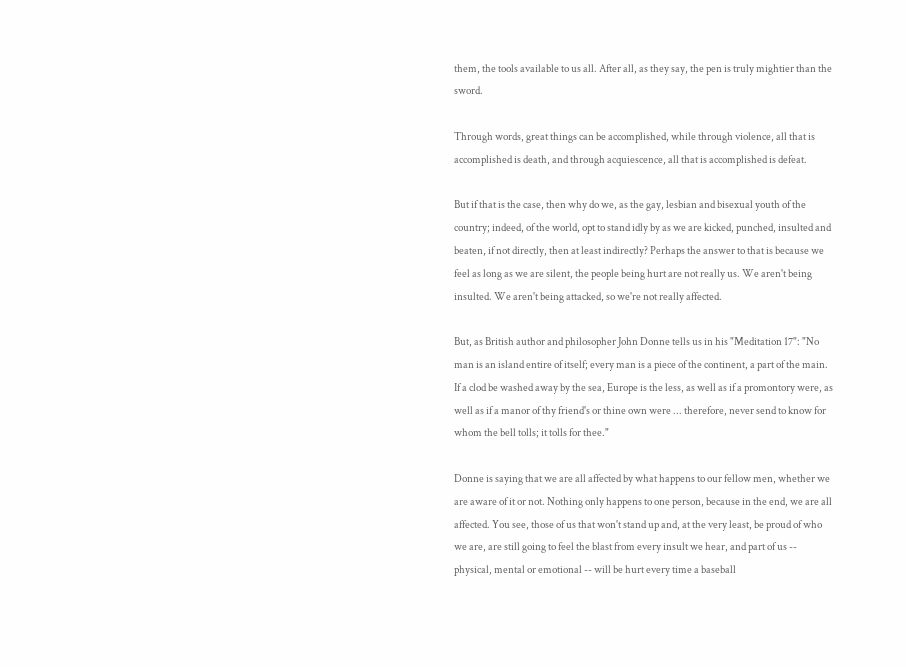them, the tools available to us all. After all, as they say, the pen is truly mightier than the sword.

Through words, great things can be accomplished, while through violence, all that is accomplished is death, and through acquiescence, all that is accomplished is defeat.

But if that is the case, then why do we, as the gay, lesbian and bisexual youth of the country; indeed, of the world, opt to stand idly by as we are kicked, punched, insulted and beaten, if not directly, then at least indirectly? Perhaps the answer to that is because we feel as long as we are silent, the people being hurt are not really us. We aren't being insulted. We aren't being attacked, so we're not really affected.

But, as British author and philosopher John Donne tells us in his "Meditation 17": "No man is an island entire of itself; every man is a piece of the continent, a part of the main. If a clod be washed away by the sea, Europe is the less, as well as if a promontory were, as well as if a manor of thy friend's or thine own were ... therefore, never send to know for whom the bell tolls; it tolls for thee."

Donne is saying that we are all affected by what happens to our fellow men, whether we are aware of it or not. Nothing only happens to one person, because in the end, we are all affected. You see, those of us that won't stand up and, at the very least, be proud of who we are, are still going to feel the blast from every insult we hear, and part of us -- physical, mental or emotional -- will be hurt every time a baseball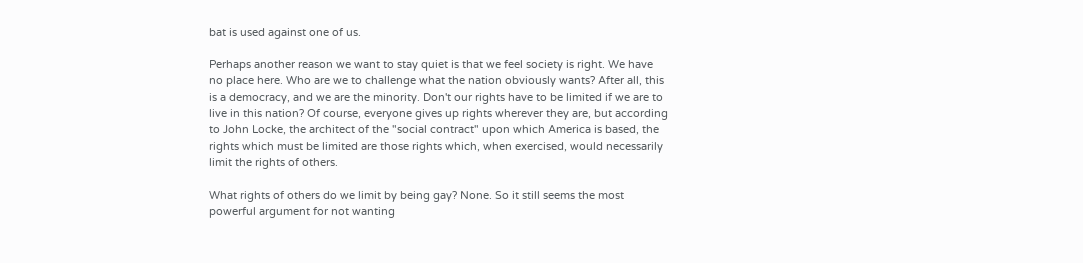bat is used against one of us.

Perhaps another reason we want to stay quiet is that we feel society is right. We have no place here. Who are we to challenge what the nation obviously wants? After all, this is a democracy, and we are the minority. Don't our rights have to be limited if we are to live in this nation? Of course, everyone gives up rights wherever they are, but according to John Locke, the architect of the "social contract" upon which America is based, the rights which must be limited are those rights which, when exercised, would necessarily limit the rights of others.

What rights of others do we limit by being gay? None. So it still seems the most powerful argument for not wanting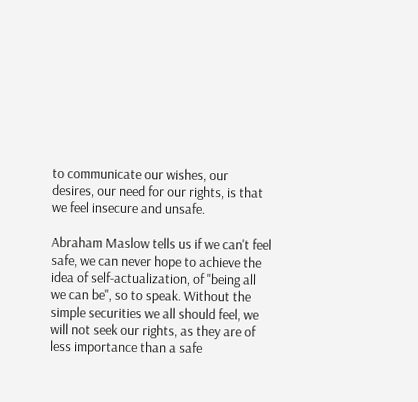to communicate our wishes, our desires, our need for our rights, is that we feel insecure and unsafe.

Abraham Maslow tells us if we can't feel safe, we can never hope to achieve the idea of self-actualization, of "being all we can be", so to speak. Without the simple securities we all should feel, we will not seek our rights, as they are of less importance than a safe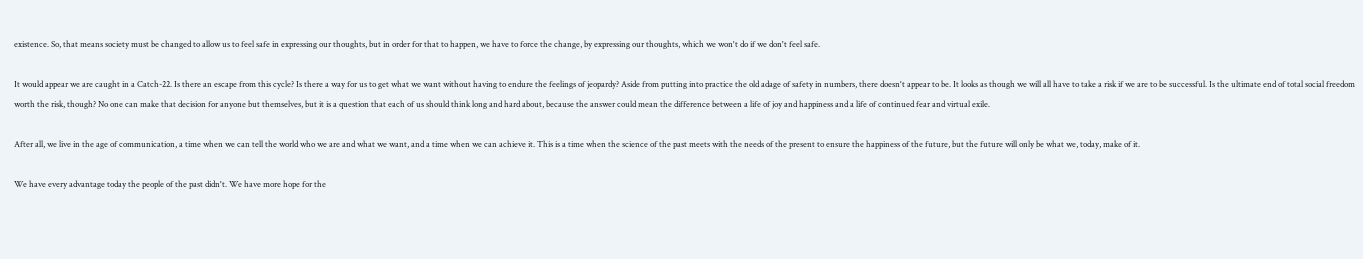existence. So, that means society must be changed to allow us to feel safe in expressing our thoughts, but in order for that to happen, we have to force the change, by expressing our thoughts, which we won't do if we don't feel safe.

It would appear we are caught in a Catch-22. Is there an escape from this cycle? Is there a way for us to get what we want without having to endure the feelings of jeopardy? Aside from putting into practice the old adage of safety in numbers, there doesn't appear to be. It looks as though we will all have to take a risk if we are to be successful. Is the ultimate end of total social freedom worth the risk, though? No one can make that decision for anyone but themselves, but it is a question that each of us should think long and hard about, because the answer could mean the difference between a life of joy and happiness and a life of continued fear and virtual exile.

After all, we live in the age of communication, a time when we can tell the world who we are and what we want, and a time when we can achieve it. This is a time when the science of the past meets with the needs of the present to ensure the happiness of the future, but the future will only be what we, today, make of it.

We have every advantage today the people of the past didn't. We have more hope for the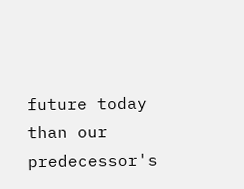future today than our predecessor's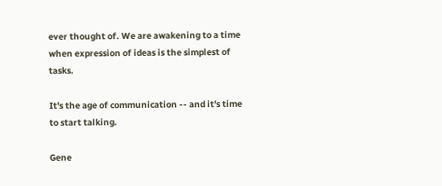ever thought of. We are awakening to a time when expression of ideas is the simplest of tasks.

It's the age of communication -- and it's time to start talking.

Gene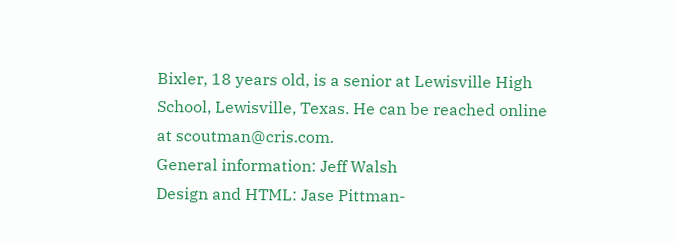Bixler, 18 years old, is a senior at Lewisville High School, Lewisville, Texas. He can be reached online at scoutman@cris.com.
General information: Jeff Walsh
Design and HTML: Jase Pittman-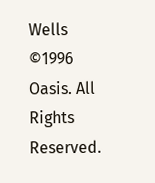Wells
©1996 Oasis. All Rights Reserved.